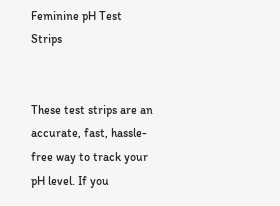Feminine pH Test Strips


These test strips are an accurate, fast, hassle-free way to track your pH level. If you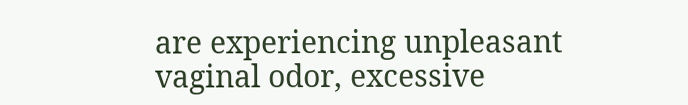are experiencing unpleasant vaginal odor, excessive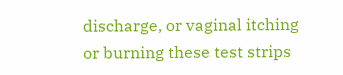discharge, or vaginal itching or burning these test strips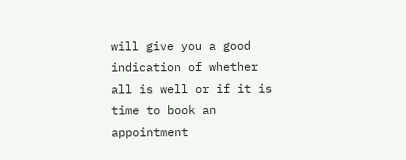will give you a good indication of whether all is well or if it is time to book an appointment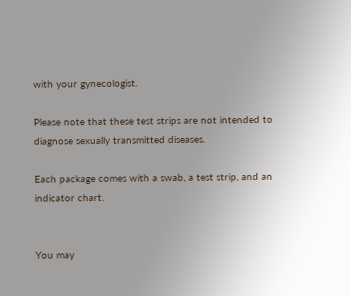with your gynecologist.

Please note that these test strips are not intended to diagnose sexually transmitted diseases.

Each package comes with a swab, a test strip, and an indicator chart.


You may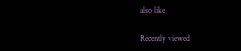also like

Recently viewed